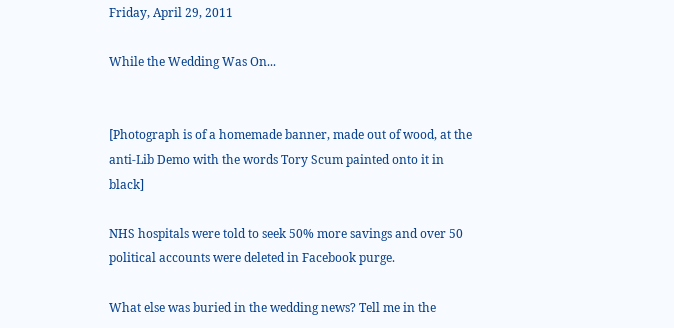Friday, April 29, 2011

While the Wedding Was On...


[Photograph is of a homemade banner, made out of wood, at the anti-Lib Demo with the words Tory Scum painted onto it in black]

NHS hospitals were told to seek 50% more savings and over 50 political accounts were deleted in Facebook purge.

What else was buried in the wedding news? Tell me in the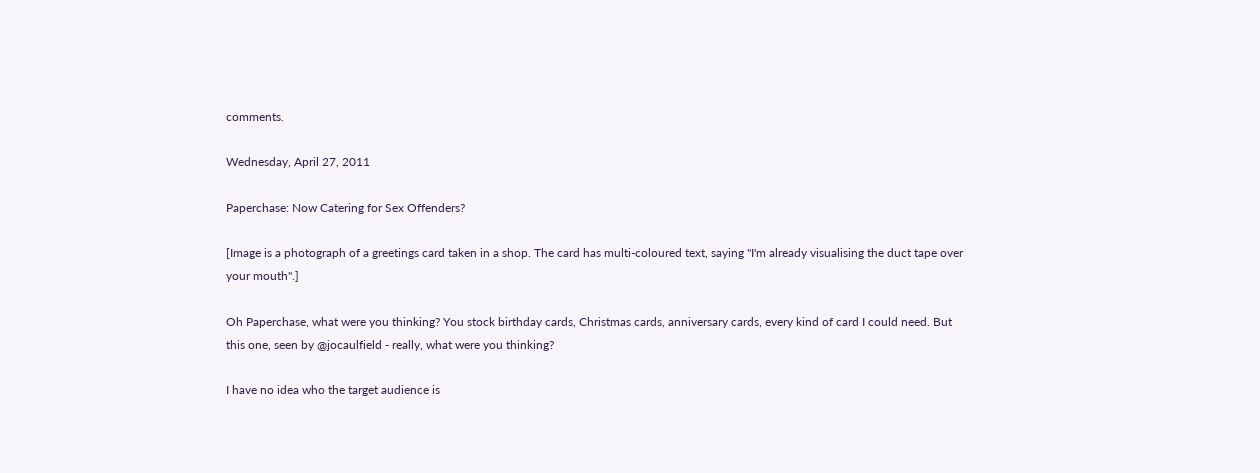comments.

Wednesday, April 27, 2011

Paperchase: Now Catering for Sex Offenders?

[Image is a photograph of a greetings card taken in a shop. The card has multi-coloured text, saying "I'm already visualising the duct tape over your mouth".]

Oh Paperchase, what were you thinking? You stock birthday cards, Christmas cards, anniversary cards, every kind of card I could need. But this one, seen by @jocaulfield - really, what were you thinking?

I have no idea who the target audience is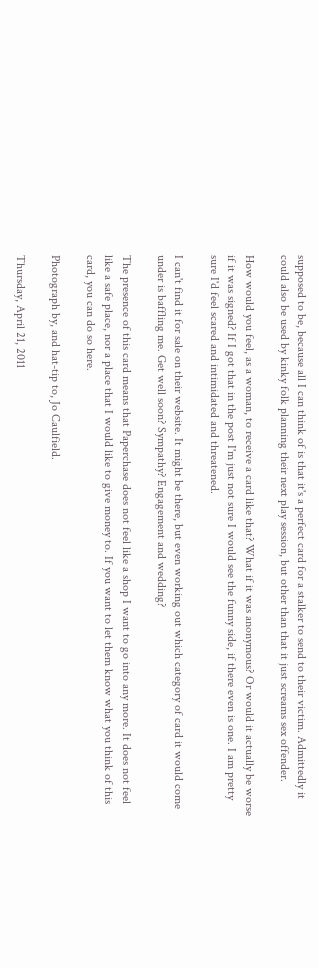supposed to be, because all I can think of is that it's a perfect card for a stalker to send to their victim. Admittedly it could also be used by kinky folk planning their next play session, but other than that it just screams sex offender.

How would you feel, as a woman, to receive a card like that? What if it was anonymous? Or would it actually be worse if it was signed? If I got that in the post I'm just not sure I would see the funny side, if there even is one. I am pretty sure I'd feel scared and intimidated and threatened.

I can't find it for sale on their website. It might be there, but even working out which category of card it would come under is baffling me. Get well soon? Sympathy? Engagement and wedding?

The presence of this card means that Paperchase does not feel like a shop I want to go into any more. It does not feel like a safe place, nor a place that I would like to give money to. If you want to let them know what you think of this card, you can do so here.

Photograph by, and hat-tip to, Jo Caulfield.

Thursday, April 21, 2011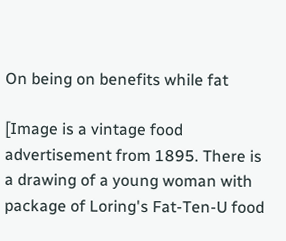On being on benefits while fat

[Image is a vintage food advertisement from 1895. There is a drawing of a young woman with package of Loring's Fat-Ten-U food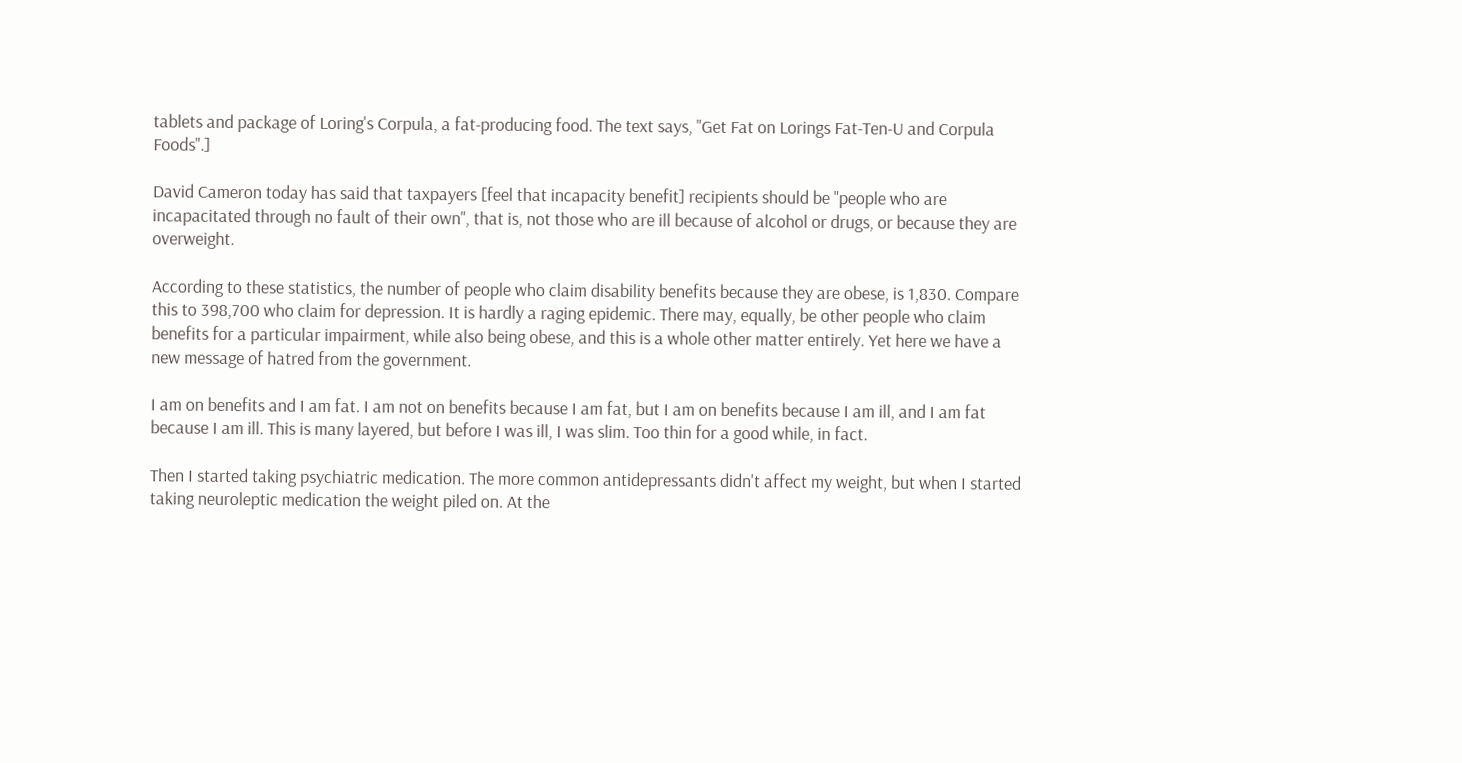tablets and package of Loring's Corpula, a fat-producing food. The text says, "Get Fat on Lorings Fat-Ten-U and Corpula Foods".]

David Cameron today has said that taxpayers [feel that incapacity benefit] recipients should be "people who are incapacitated through no fault of their own", that is, not those who are ill because of alcohol or drugs, or because they are overweight.

According to these statistics, the number of people who claim disability benefits because they are obese, is 1,830. Compare this to 398,700 who claim for depression. It is hardly a raging epidemic. There may, equally, be other people who claim benefits for a particular impairment, while also being obese, and this is a whole other matter entirely. Yet here we have a new message of hatred from the government.

I am on benefits and I am fat. I am not on benefits because I am fat, but I am on benefits because I am ill, and I am fat because I am ill. This is many layered, but before I was ill, I was slim. Too thin for a good while, in fact.

Then I started taking psychiatric medication. The more common antidepressants didn't affect my weight, but when I started taking neuroleptic medication the weight piled on. At the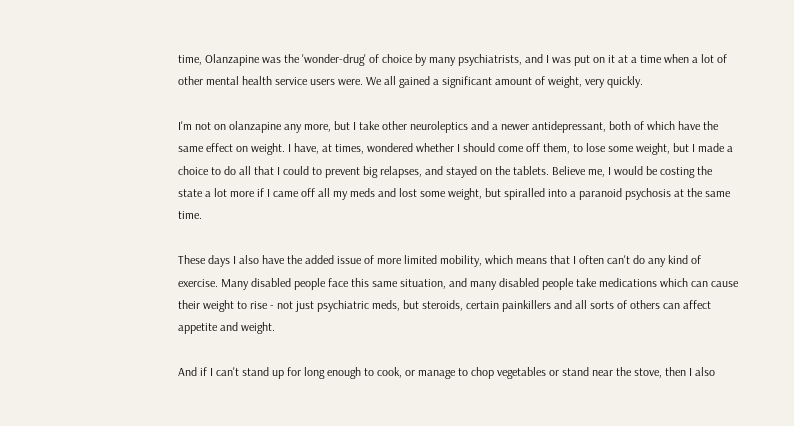time, Olanzapine was the 'wonder-drug' of choice by many psychiatrists, and I was put on it at a time when a lot of other mental health service users were. We all gained a significant amount of weight, very quickly.

I'm not on olanzapine any more, but I take other neuroleptics and a newer antidepressant, both of which have the same effect on weight. I have, at times, wondered whether I should come off them, to lose some weight, but I made a choice to do all that I could to prevent big relapses, and stayed on the tablets. Believe me, I would be costing the state a lot more if I came off all my meds and lost some weight, but spiralled into a paranoid psychosis at the same time.

These days I also have the added issue of more limited mobility, which means that I often can't do any kind of exercise. Many disabled people face this same situation, and many disabled people take medications which can cause their weight to rise - not just psychiatric meds, but steroids, certain painkillers and all sorts of others can affect appetite and weight.

And if I can't stand up for long enough to cook, or manage to chop vegetables or stand near the stove, then I also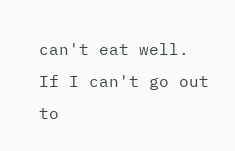can't eat well. If I can't go out to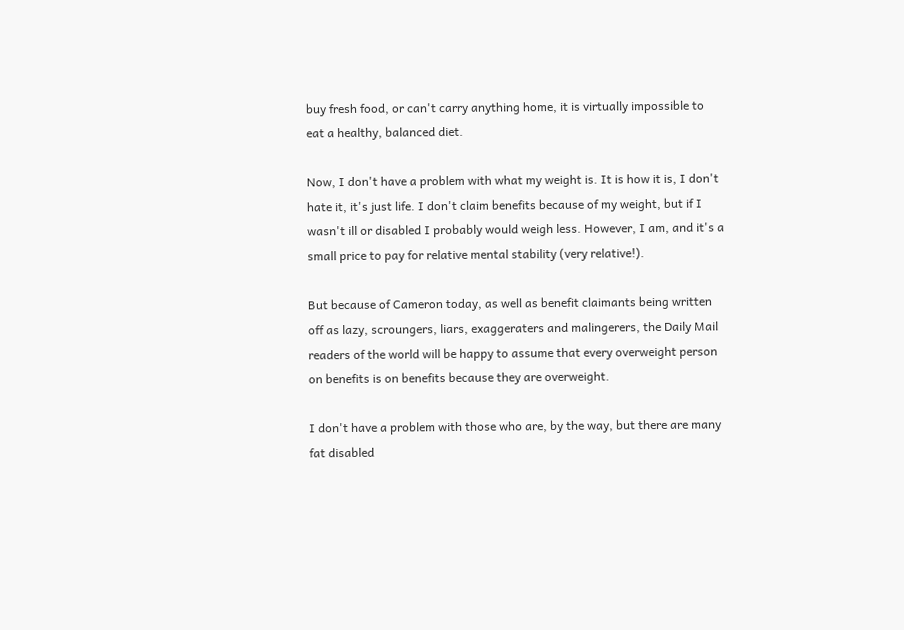buy fresh food, or can't carry anything home, it is virtually impossible to eat a healthy, balanced diet.

Now, I don't have a problem with what my weight is. It is how it is, I don't hate it, it's just life. I don't claim benefits because of my weight, but if I wasn't ill or disabled I probably would weigh less. However, I am, and it's a small price to pay for relative mental stability (very relative!).

But because of Cameron today, as well as benefit claimants being written off as lazy, scroungers, liars, exaggeraters and malingerers, the Daily Mail readers of the world will be happy to assume that every overweight person on benefits is on benefits because they are overweight.

I don't have a problem with those who are, by the way, but there are many fat disabled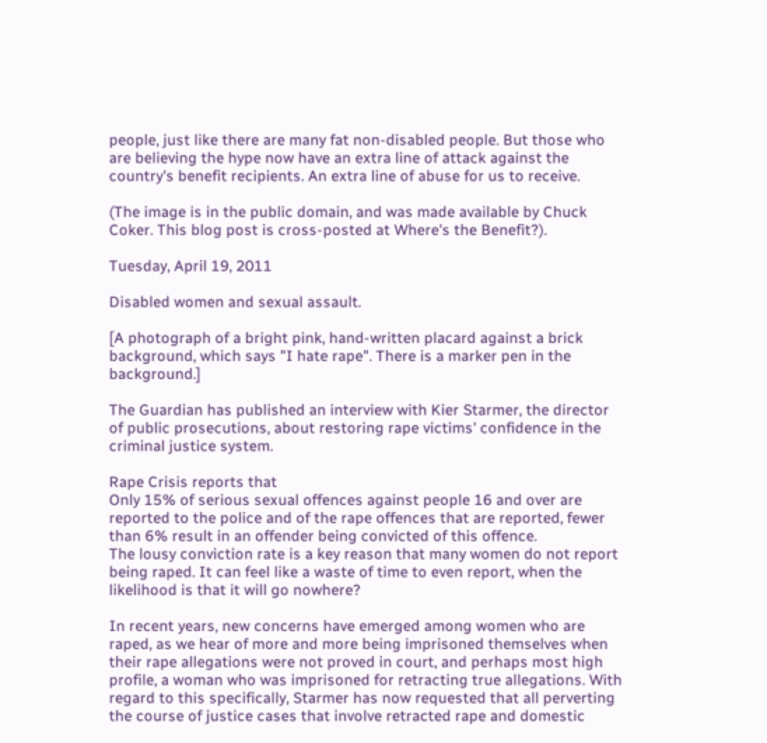people, just like there are many fat non-disabled people. But those who are believing the hype now have an extra line of attack against the country's benefit recipients. An extra line of abuse for us to receive.

(The image is in the public domain, and was made available by Chuck Coker. This blog post is cross-posted at Where's the Benefit?).

Tuesday, April 19, 2011

Disabled women and sexual assault.

[A photograph of a bright pink, hand-written placard against a brick background, which says "I hate rape". There is a marker pen in the background.]

The Guardian has published an interview with Kier Starmer, the director of public prosecutions, about restoring rape victims' confidence in the criminal justice system.

Rape Crisis reports that
Only 15% of serious sexual offences against people 16 and over are reported to the police and of the rape offences that are reported, fewer than 6% result in an offender being convicted of this offence.
The lousy conviction rate is a key reason that many women do not report being raped. It can feel like a waste of time to even report, when the likelihood is that it will go nowhere?

In recent years, new concerns have emerged among women who are raped, as we hear of more and more being imprisoned themselves when their rape allegations were not proved in court, and perhaps most high profile, a woman who was imprisoned for retracting true allegations. With regard to this specifically, Starmer has now requested that all perverting the course of justice cases that involve retracted rape and domestic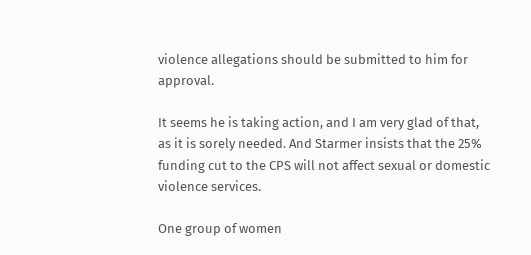violence allegations should be submitted to him for approval.

It seems he is taking action, and I am very glad of that, as it is sorely needed. And Starmer insists that the 25% funding cut to the CPS will not affect sexual or domestic violence services.

One group of women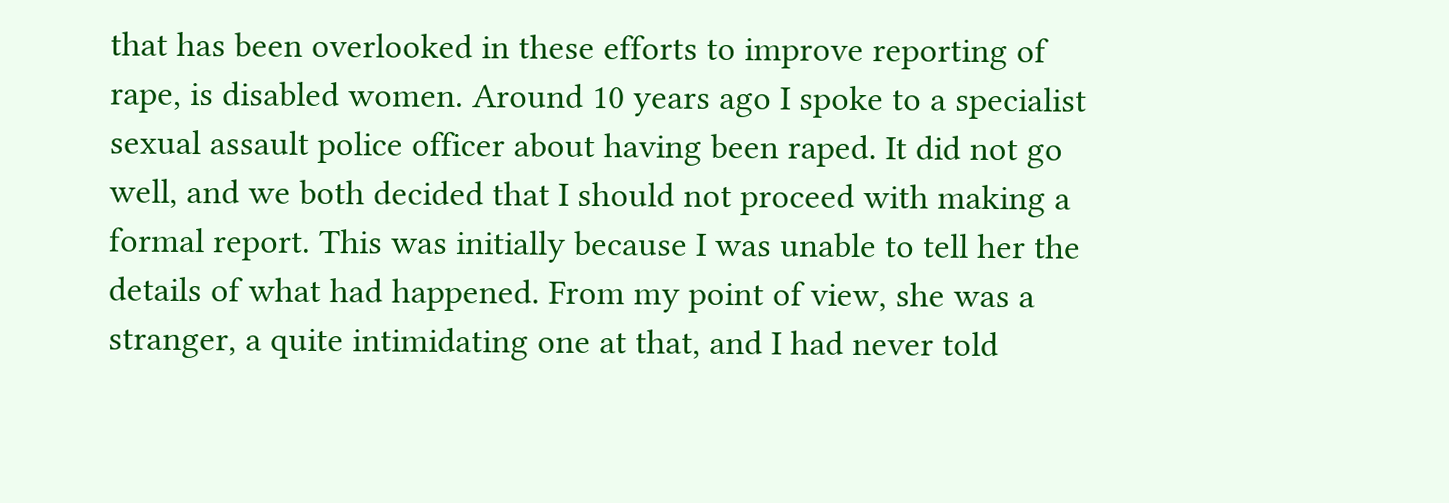that has been overlooked in these efforts to improve reporting of rape, is disabled women. Around 10 years ago I spoke to a specialist sexual assault police officer about having been raped. It did not go well, and we both decided that I should not proceed with making a formal report. This was initially because I was unable to tell her the details of what had happened. From my point of view, she was a stranger, a quite intimidating one at that, and I had never told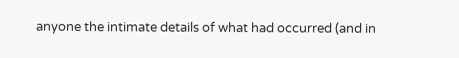anyone the intimate details of what had occurred (and in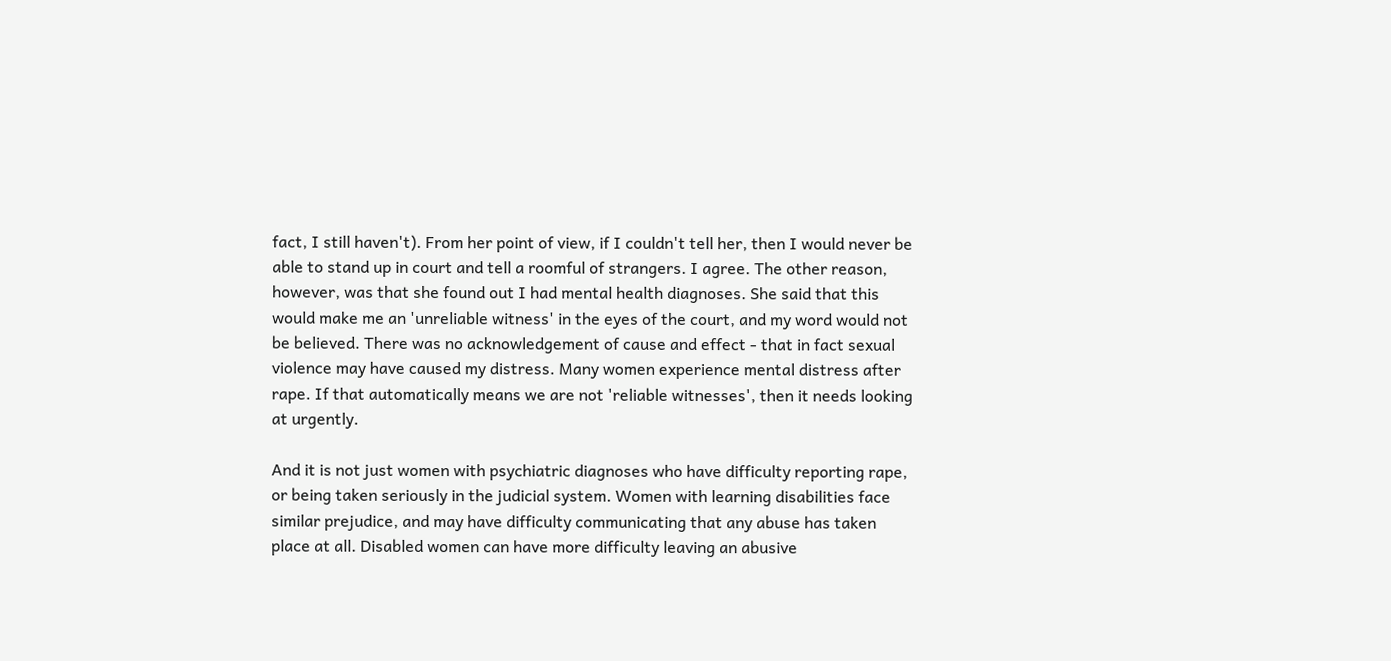fact, I still haven't). From her point of view, if I couldn't tell her, then I would never be able to stand up in court and tell a roomful of strangers. I agree. The other reason, however, was that she found out I had mental health diagnoses. She said that this would make me an 'unreliable witness' in the eyes of the court, and my word would not be believed. There was no acknowledgement of cause and effect - that in fact sexual violence may have caused my distress. Many women experience mental distress after rape. If that automatically means we are not 'reliable witnesses', then it needs looking at urgently.

And it is not just women with psychiatric diagnoses who have difficulty reporting rape, or being taken seriously in the judicial system. Women with learning disabilities face similar prejudice, and may have difficulty communicating that any abuse has taken place at all. Disabled women can have more difficulty leaving an abusive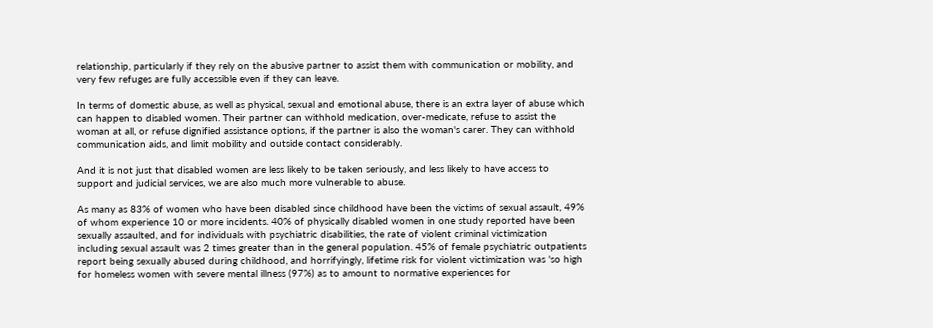relationship, particularly if they rely on the abusive partner to assist them with communication or mobility, and very few refuges are fully accessible even if they can leave.

In terms of domestic abuse, as well as physical, sexual and emotional abuse, there is an extra layer of abuse which can happen to disabled women. Their partner can withhold medication, over-medicate, refuse to assist the woman at all, or refuse dignified assistance options, if the partner is also the woman's carer. They can withhold communication aids, and limit mobility and outside contact considerably.

And it is not just that disabled women are less likely to be taken seriously, and less likely to have access to support and judicial services, we are also much more vulnerable to abuse.

As many as 83% of women who have been disabled since childhood have been the victims of sexual assault, 49% of whom experience 10 or more incidents. 40% of physically disabled women in one study reported have been sexually assaulted, and for individuals with psychiatric disabilities, the rate of violent criminal victimization including sexual assault was 2 times greater than in the general population. 45% of female psychiatric outpatients report being sexually abused during childhood, and horrifyingly, lifetime risk for violent victimization was 'so high for homeless women with severe mental illness (97%) as to amount to normative experiences for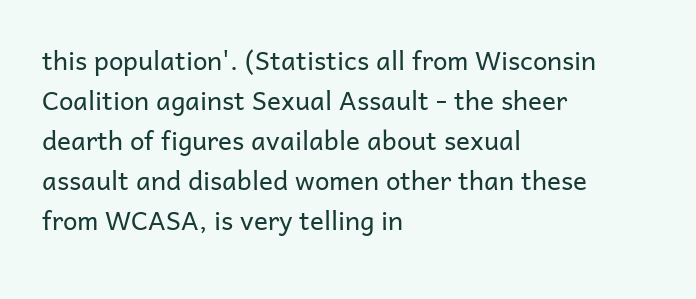this population'. (Statistics all from Wisconsin Coalition against Sexual Assault - the sheer dearth of figures available about sexual assault and disabled women other than these from WCASA, is very telling in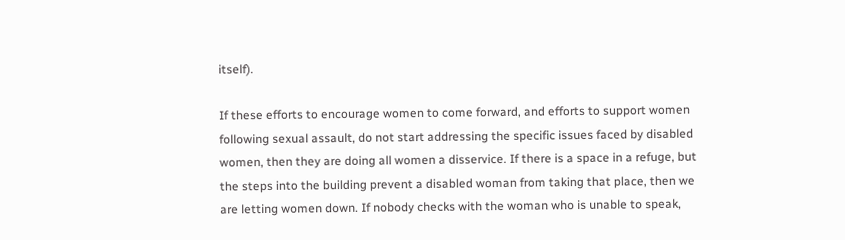itself).

If these efforts to encourage women to come forward, and efforts to support women following sexual assault, do not start addressing the specific issues faced by disabled women, then they are doing all women a disservice. If there is a space in a refuge, but the steps into the building prevent a disabled woman from taking that place, then we are letting women down. If nobody checks with the woman who is unable to speak,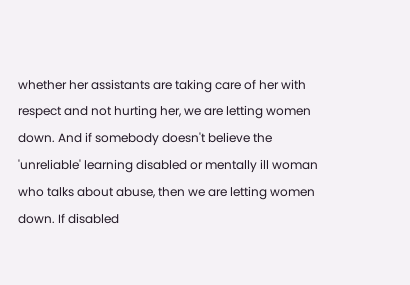whether her assistants are taking care of her with respect and not hurting her, we are letting women down. And if somebody doesn't believe the 'unreliable' learning disabled or mentally ill woman who talks about abuse, then we are letting women down. If disabled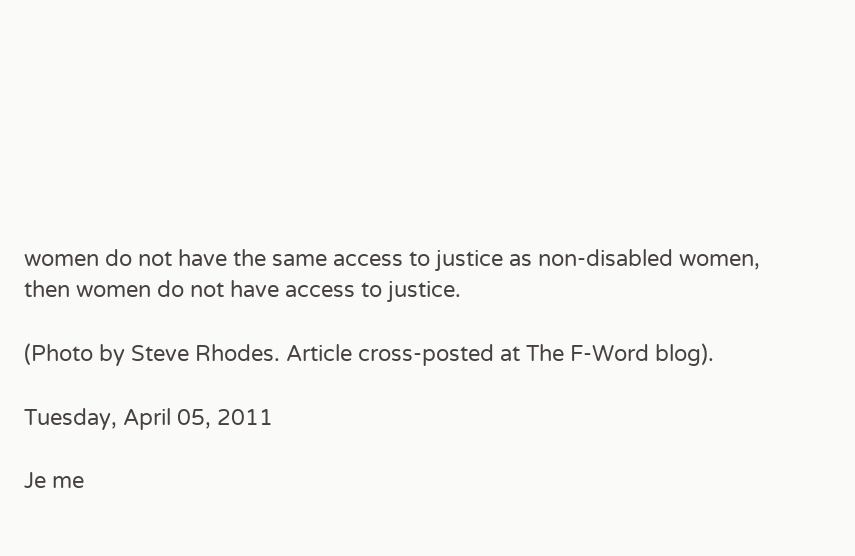women do not have the same access to justice as non-disabled women, then women do not have access to justice.

(Photo by Steve Rhodes. Article cross-posted at The F-Word blog).

Tuesday, April 05, 2011

Je me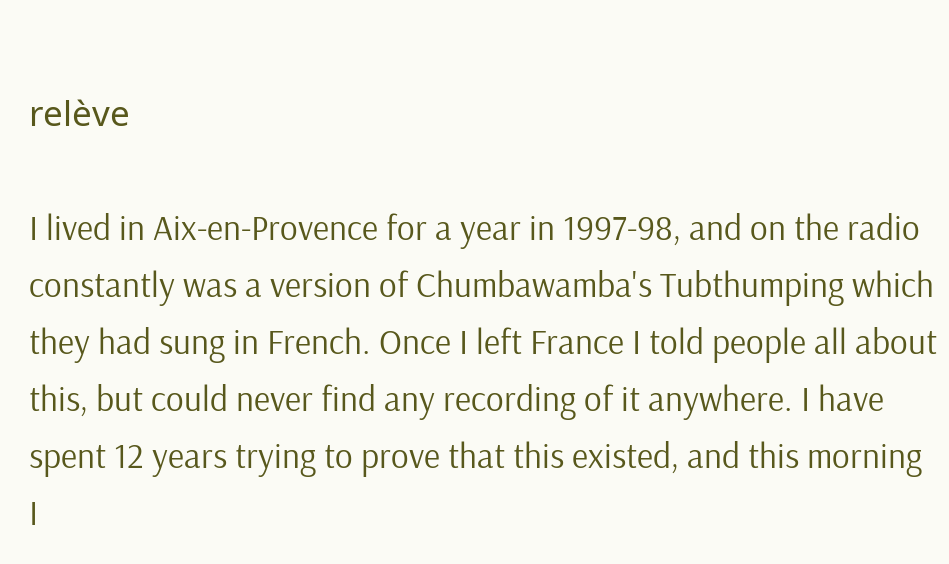relève

I lived in Aix-en-Provence for a year in 1997-98, and on the radio constantly was a version of Chumbawamba's Tubthumping which they had sung in French. Once I left France I told people all about this, but could never find any recording of it anywhere. I have spent 12 years trying to prove that this existed, and this morning I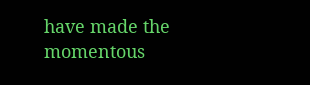have made the momentous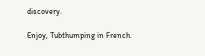discovery.

Enjoy, Tubthumping in French.